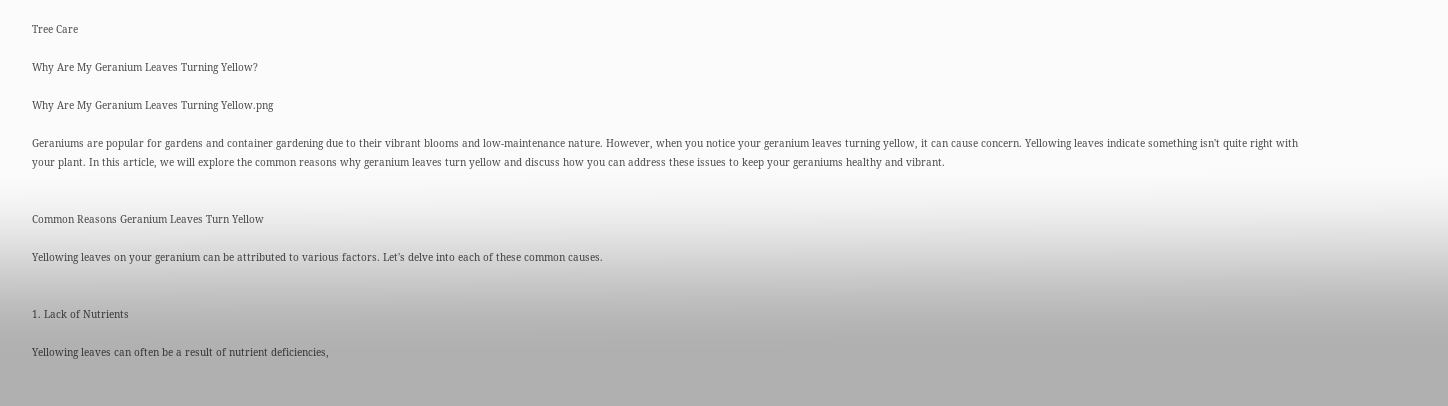Tree Care

Why Are My Geranium Leaves Turning Yellow?

Why Are My Geranium Leaves Turning Yellow.png

Geraniums are popular for gardens and container gardening due to their vibrant blooms and low-maintenance nature. However, when you notice your geranium leaves turning yellow, it can cause concern. Yellowing leaves indicate something isn't quite right with your plant. In this article, we will explore the common reasons why geranium leaves turn yellow and discuss how you can address these issues to keep your geraniums healthy and vibrant.


Common Reasons Geranium Leaves Turn Yellow

Yellowing leaves on your geranium can be attributed to various factors. Let's delve into each of these common causes.


1. Lack of Nutrients

Yellowing leaves can often be a result of nutrient deficiencies,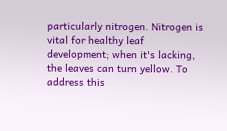particularly nitrogen. Nitrogen is vital for healthy leaf development; when it's lacking, the leaves can turn yellow. To address this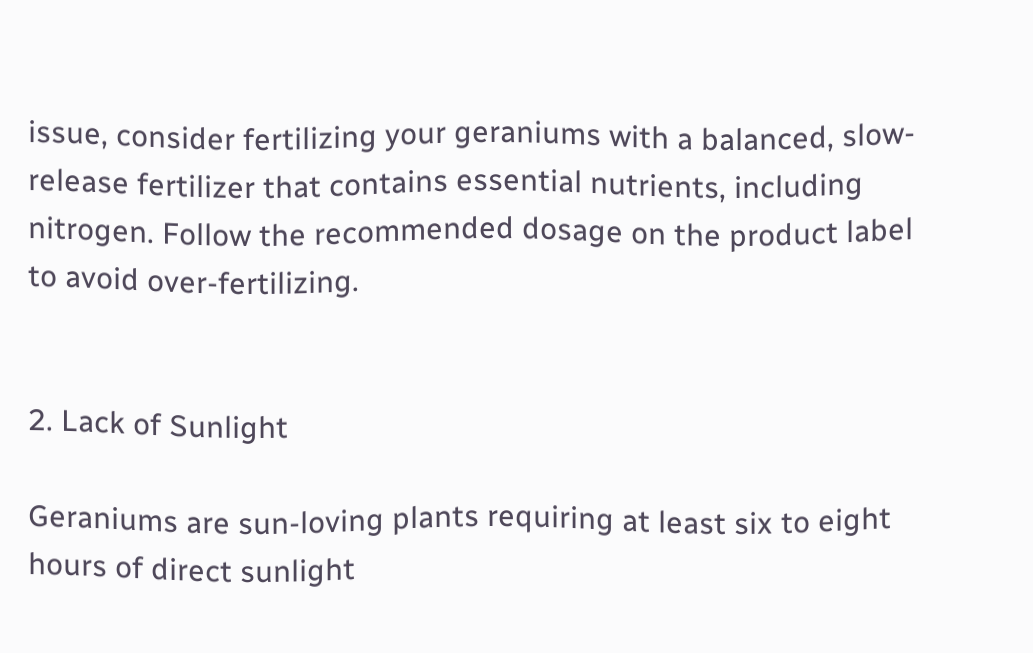issue, consider fertilizing your geraniums with a balanced, slow-release fertilizer that contains essential nutrients, including nitrogen. Follow the recommended dosage on the product label to avoid over-fertilizing.


2. Lack of Sunlight

Geraniums are sun-loving plants requiring at least six to eight hours of direct sunlight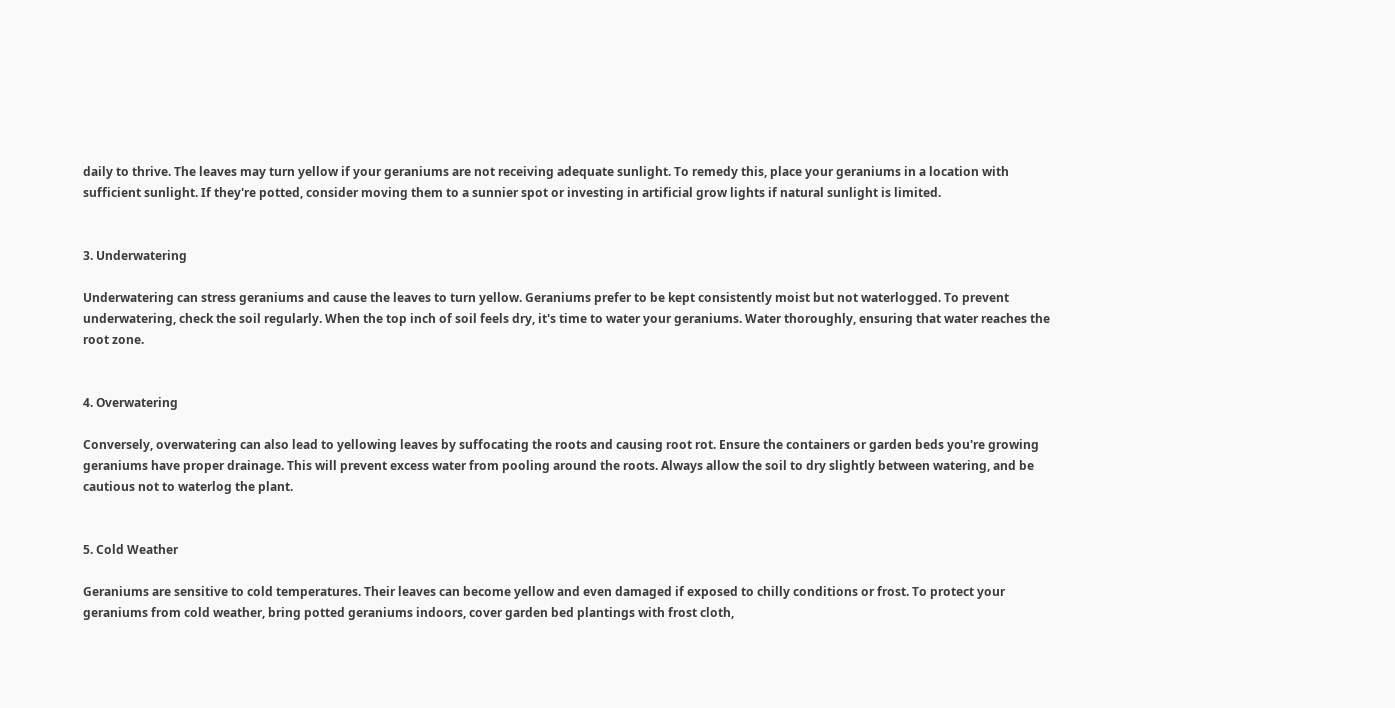daily to thrive. The leaves may turn yellow if your geraniums are not receiving adequate sunlight. To remedy this, place your geraniums in a location with sufficient sunlight. If they're potted, consider moving them to a sunnier spot or investing in artificial grow lights if natural sunlight is limited.


3. Underwatering

Underwatering can stress geraniums and cause the leaves to turn yellow. Geraniums prefer to be kept consistently moist but not waterlogged. To prevent underwatering, check the soil regularly. When the top inch of soil feels dry, it's time to water your geraniums. Water thoroughly, ensuring that water reaches the root zone.


4. Overwatering

Conversely, overwatering can also lead to yellowing leaves by suffocating the roots and causing root rot. Ensure the containers or garden beds you're growing geraniums have proper drainage. This will prevent excess water from pooling around the roots. Always allow the soil to dry slightly between watering, and be cautious not to waterlog the plant.


5. Cold Weather

Geraniums are sensitive to cold temperatures. Their leaves can become yellow and even damaged if exposed to chilly conditions or frost. To protect your geraniums from cold weather, bring potted geraniums indoors, cover garden bed plantings with frost cloth,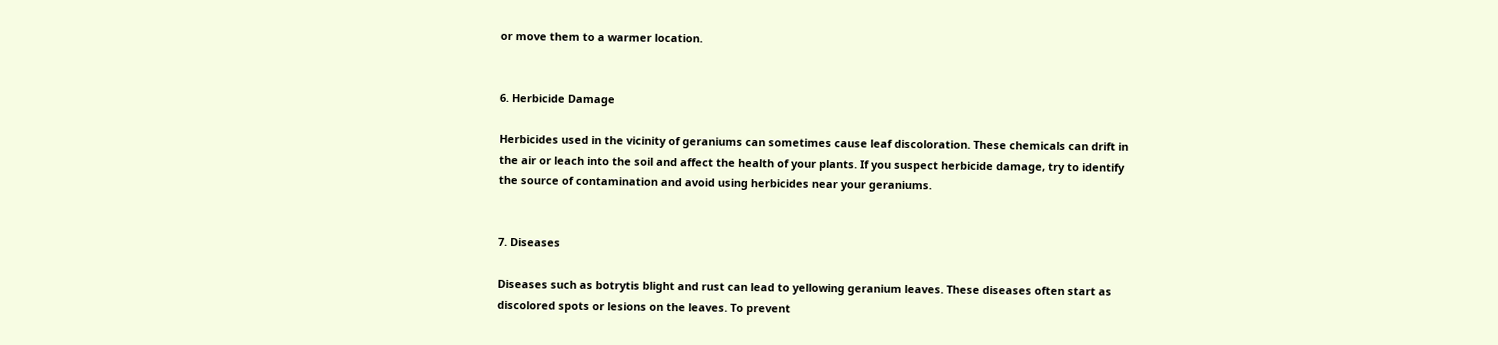or move them to a warmer location.


6. Herbicide Damage

Herbicides used in the vicinity of geraniums can sometimes cause leaf discoloration. These chemicals can drift in the air or leach into the soil and affect the health of your plants. If you suspect herbicide damage, try to identify the source of contamination and avoid using herbicides near your geraniums.


7. Diseases

Diseases such as botrytis blight and rust can lead to yellowing geranium leaves. These diseases often start as discolored spots or lesions on the leaves. To prevent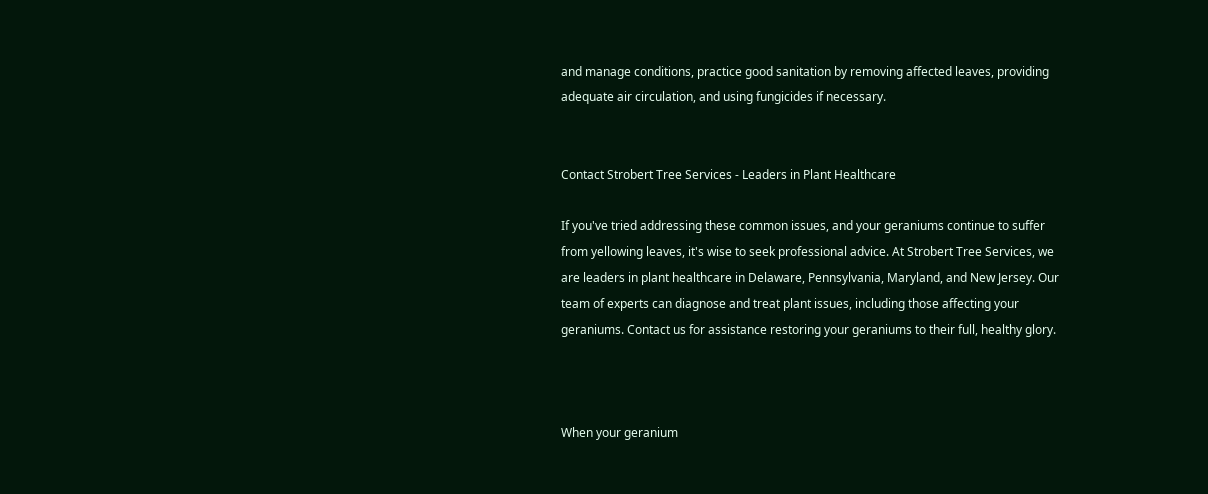and manage conditions, practice good sanitation by removing affected leaves, providing adequate air circulation, and using fungicides if necessary.


Contact Strobert Tree Services - Leaders in Plant Healthcare

If you've tried addressing these common issues, and your geraniums continue to suffer from yellowing leaves, it's wise to seek professional advice. At Strobert Tree Services, we are leaders in plant healthcare in Delaware, Pennsylvania, Maryland, and New Jersey. Our team of experts can diagnose and treat plant issues, including those affecting your geraniums. Contact us for assistance restoring your geraniums to their full, healthy glory.



When your geranium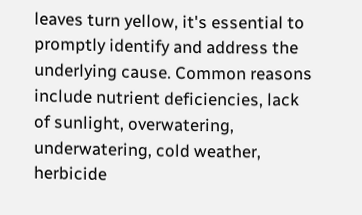leaves turn yellow, it's essential to promptly identify and address the underlying cause. Common reasons include nutrient deficiencies, lack of sunlight, overwatering, underwatering, cold weather, herbicide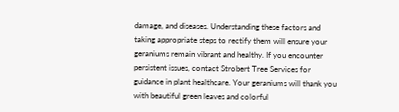damage, and diseases. Understanding these factors and taking appropriate steps to rectify them will ensure your geraniums remain vibrant and healthy. If you encounter persistent issues, contact Strobert Tree Services for guidance in plant healthcare. Your geraniums will thank you with beautiful green leaves and colorful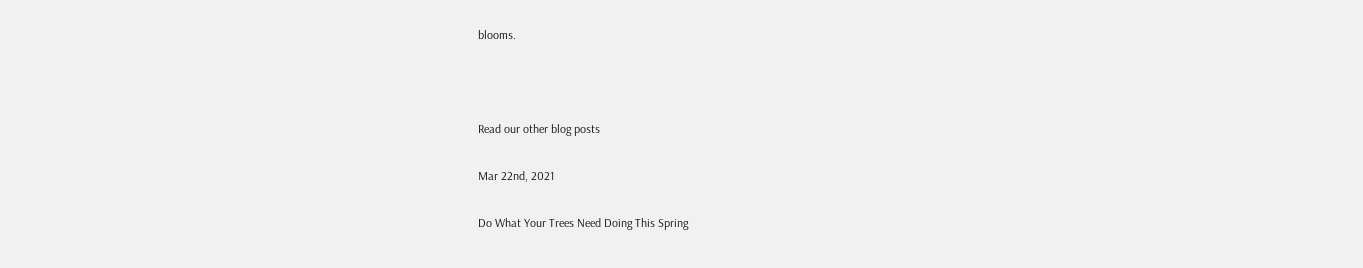blooms.



Read our other blog posts

Mar 22nd, 2021

Do What Your Trees Need Doing This Spring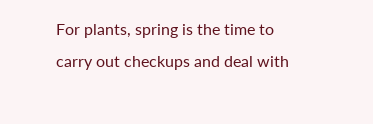For plants, spring is the time to carry out checkups and deal with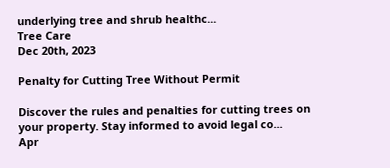underlying tree and shrub healthc...
Tree Care
Dec 20th, 2023

Penalty for Cutting Tree Without Permit

Discover the rules and penalties for cutting trees on your property. Stay informed to avoid legal co...
Apr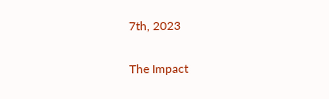7th, 2023

The Impact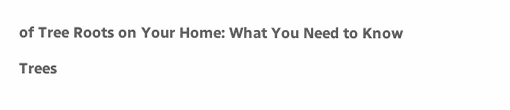of Tree Roots on Your Home: What You Need to Know

Trees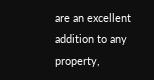are an excellent addition to any property,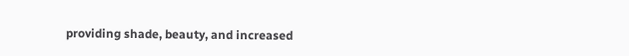providing shade, beauty, and increased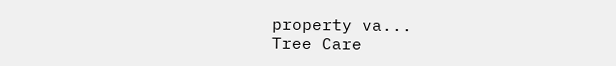property va...
Tree Care